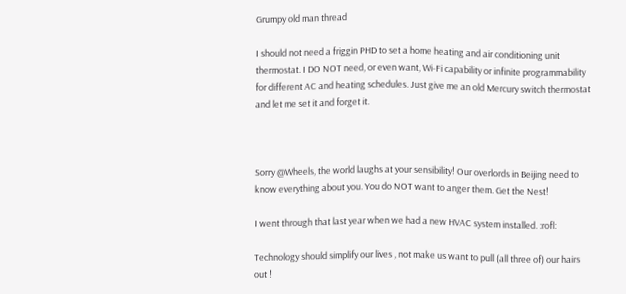Grumpy old man thread

I should not need a friggin PHD to set a home heating and air conditioning unit thermostat. I DO NOT need, or even want, Wi-Fi capability or infinite programmability for different AC and heating schedules. Just give me an old Mercury switch thermostat and let me set it and forget it.



Sorry @Wheels, the world laughs at your sensibility! Our overlords in Beijing need to know everything about you. You do NOT want to anger them. Get the Nest!

I went through that last year when we had a new HVAC system installed. :rofl:

Technology should simplify our lives , not make us want to pull (all three of) our hairs out !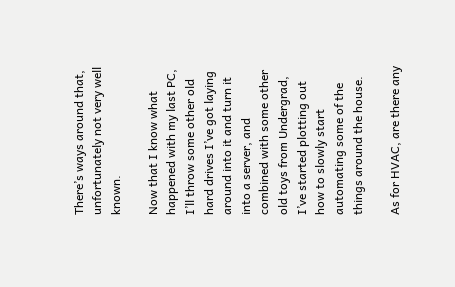There’s ways around that, unfortunately not very well known.

Now that I know what happened with my last PC, I’ll throw some other old hard drives I’ve got laying around into it and turn it into a server, and combined with some other old toys from Undergrad, I’ve started plotting out how to slowly start automating some of the things around the house.

As for HVAC, are there any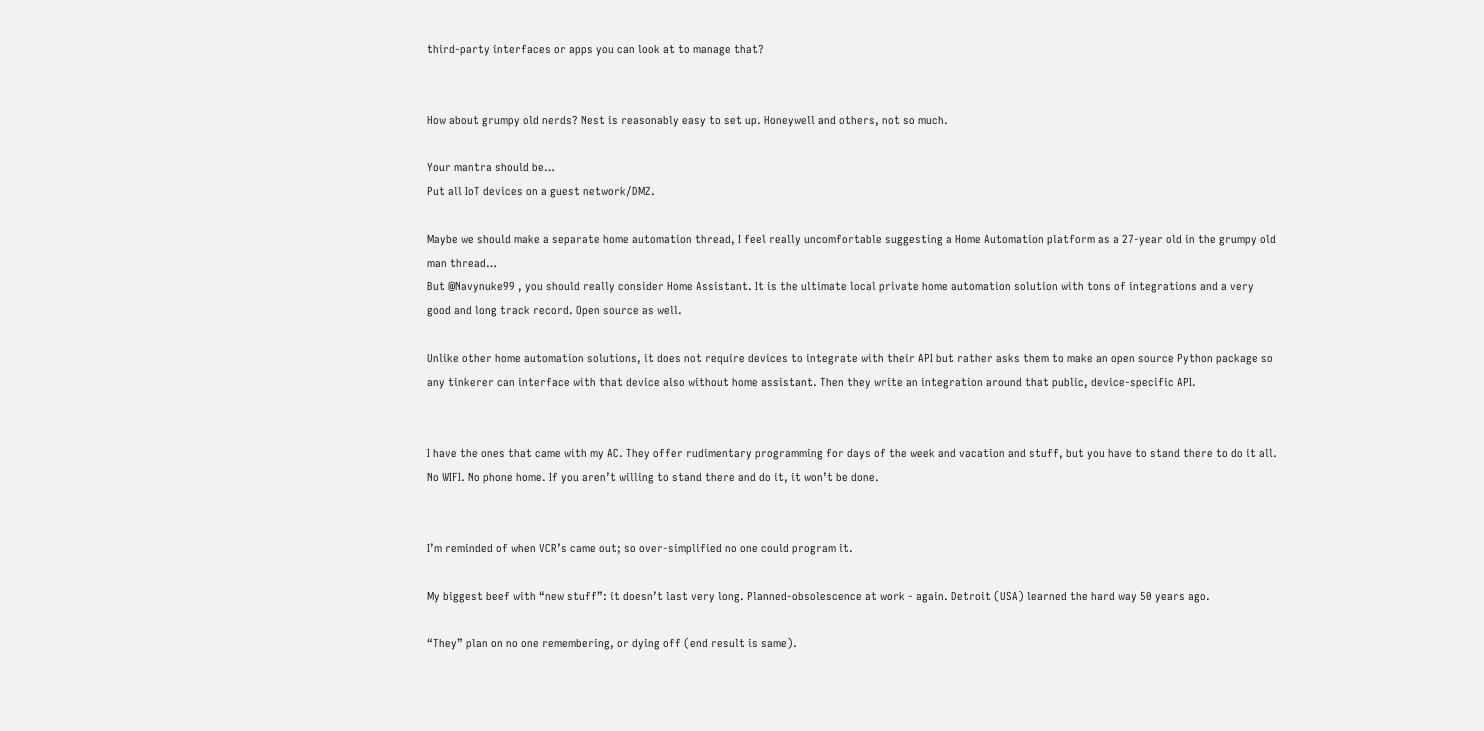third-party interfaces or apps you can look at to manage that?


How about grumpy old nerds? Nest is reasonably easy to set up. Honeywell and others, not so much.

Your mantra should be…
Put all IoT devices on a guest network/DMZ.

Maybe we should make a separate home automation thread, I feel really uncomfortable suggesting a Home Automation platform as a 27-year old in the grumpy old man thread…
But @Navynuke99 , you should really consider Home Assistant. It is the ultimate local private home automation solution with tons of integrations and a very good and long track record. Open source as well.

Unlike other home automation solutions, it does not require devices to integrate with their API but rather asks them to make an open source Python package so any tinkerer can interface with that device also without home assistant. Then they write an integration around that public, device-specific API.


I have the ones that came with my AC. They offer rudimentary programming for days of the week and vacation and stuff, but you have to stand there to do it all.
No WIFI. No phone home. If you aren’t willing to stand there and do it, it won’t be done.


I’m reminded of when VCR’s came out; so over-simplified no one could program it.

My biggest beef with “new stuff”: it doesn’t last very long. Planned-obsolescence at work - again. Detroit (USA) learned the hard way 50 years ago.

“They” plan on no one remembering, or dying off (end result is same).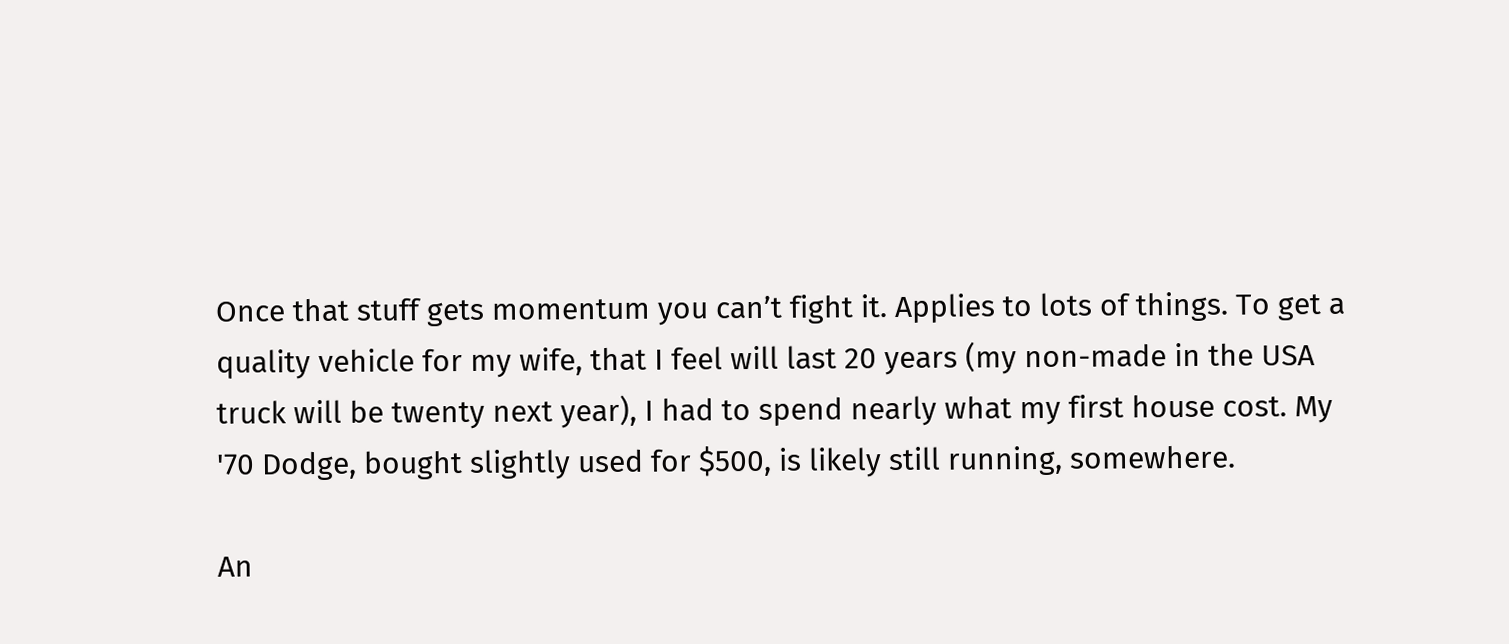Once that stuff gets momentum you can’t fight it. Applies to lots of things. To get a quality vehicle for my wife, that I feel will last 20 years (my non-made in the USA truck will be twenty next year), I had to spend nearly what my first house cost. My '70 Dodge, bought slightly used for $500, is likely still running, somewhere.

An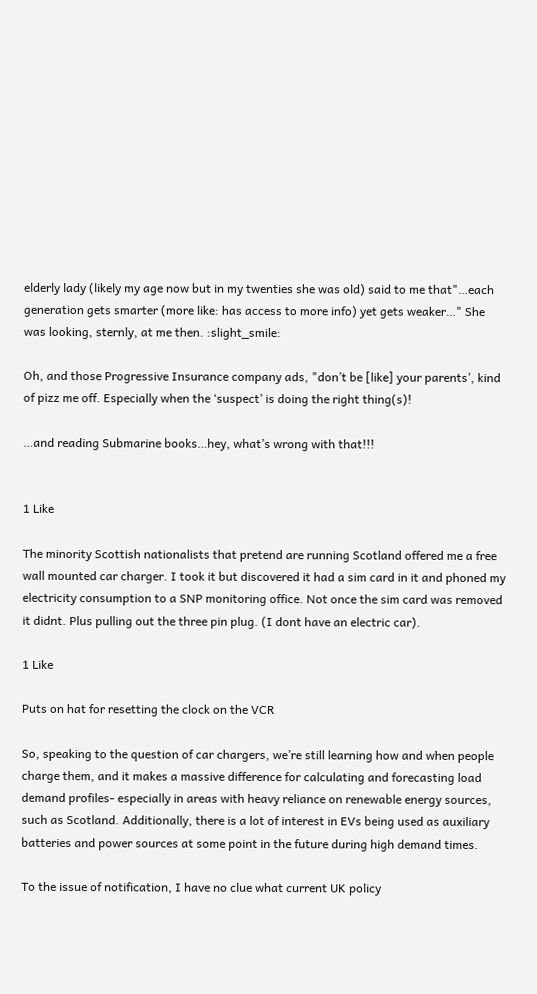elderly lady (likely my age now but in my twenties she was old) said to me that"…each generation gets smarter (more like: has access to more info) yet gets weaker…" She was looking, sternly, at me then. :slight_smile:

Oh, and those Progressive Insurance company ads, "don’t be [like] your parents’, kind of pizz me off. Especially when the ‘suspect’ is doing the right thing(s)!

…and reading Submarine books…hey, what’s wrong with that!!!


1 Like

The minority Scottish nationalists that pretend are running Scotland offered me a free wall mounted car charger. I took it but discovered it had a sim card in it and phoned my electricity consumption to a SNP monitoring office. Not once the sim card was removed it didnt. Plus pulling out the three pin plug. (I dont have an electric car).

1 Like

Puts on hat for resetting the clock on the VCR

So, speaking to the question of car chargers, we’re still learning how and when people charge them, and it makes a massive difference for calculating and forecasting load demand profiles- especially in areas with heavy reliance on renewable energy sources, such as Scotland. Additionally, there is a lot of interest in EVs being used as auxiliary batteries and power sources at some point in the future during high demand times.

To the issue of notification, I have no clue what current UK policy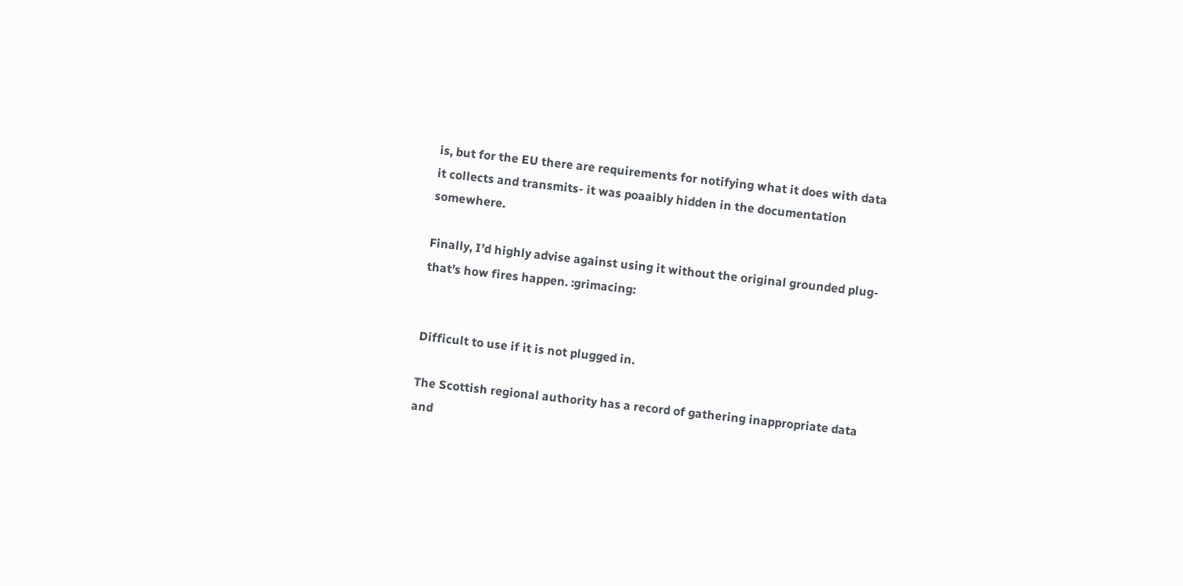is, but for the EU there are requirements for notifying what it does with data it collects and transmits- it was poaaibly hidden in the documentation somewhere.

Finally, I’d highly advise against using it without the original grounded plug- that’s how fires happen. :grimacing:


Difficult to use if it is not plugged in.

The Scottish regional authority has a record of gathering inappropriate data and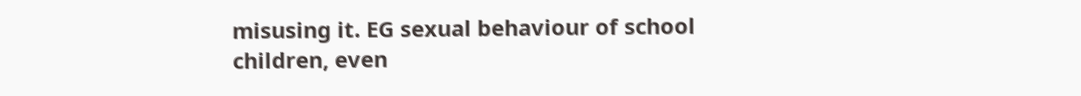misusing it. EG sexual behaviour of school children, even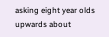asking eight year olds upwards about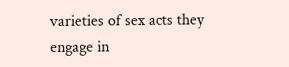varieties of sex acts they engage in